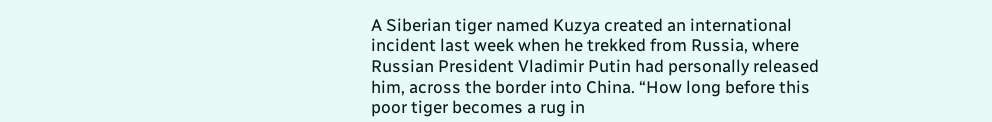A Siberian tiger named Kuzya created an international incident last week when he trekked from Russia, where Russian President Vladimir Putin had personally released him, across the border into China. “How long before this poor tiger becomes a rug in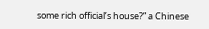some rich official’s house?” a Chinese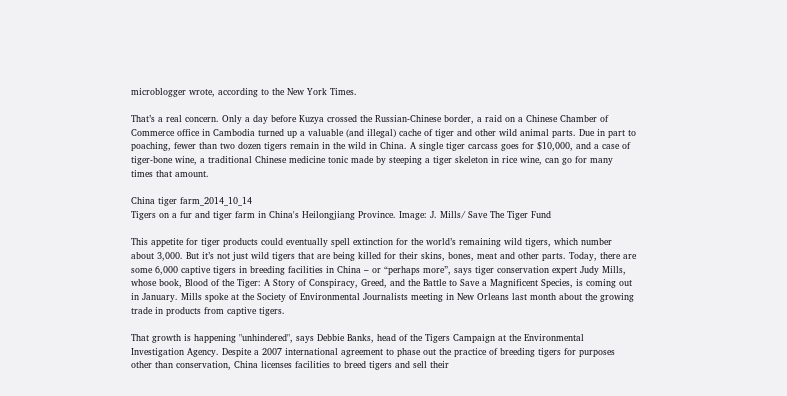microblogger wrote, according to the New York Times.

That’s a real concern. Only a day before Kuzya crossed the Russian-Chinese border, a raid on a Chinese Chamber of Commerce office in Cambodia turned up a valuable (and illegal) cache of tiger and other wild animal parts. Due in part to poaching, fewer than two dozen tigers remain in the wild in China. A single tiger carcass goes for $10,000, and a case of tiger-bone wine, a traditional Chinese medicine tonic made by steeping a tiger skeleton in rice wine, can go for many times that amount.

China tiger farm_2014_10_14
Tigers on a fur and tiger farm in China's Heilongjiang Province. Image: J. Mills/ Save The Tiger Fund

This appetite for tiger products could eventually spell extinction for the world’s remaining wild tigers, which number about 3,000. But it’s not just wild tigers that are being killed for their skins, bones, meat and other parts. Today, there are some 6,000 captive tigers in breeding facilities in China – or “perhaps more”, says tiger conservation expert Judy Mills, whose book, Blood of the Tiger: A Story of Conspiracy, Greed, and the Battle to Save a Magnificent Species, is coming out in January. Mills spoke at the Society of Environmental Journalists meeting in New Orleans last month about the growing trade in products from captive tigers.

That growth is happening "unhindered", says Debbie Banks, head of the Tigers Campaign at the Environmental Investigation Agency. Despite a 2007 international agreement to phase out the practice of breeding tigers for purposes other than conservation, China licenses facilities to breed tigers and sell their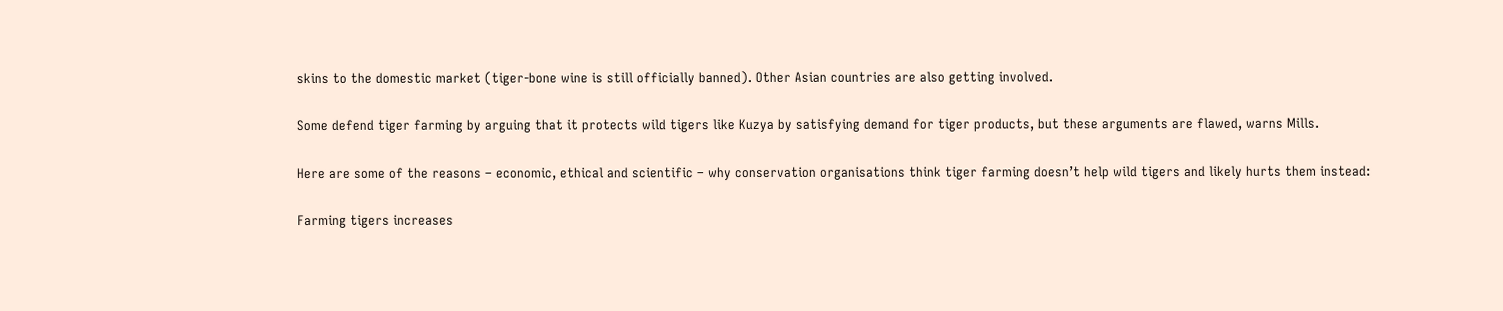skins to the domestic market (tiger-bone wine is still officially banned). Other Asian countries are also getting involved.

Some defend tiger farming by arguing that it protects wild tigers like Kuzya by satisfying demand for tiger products, but these arguments are flawed, warns Mills.

Here are some of the reasons – economic, ethical and scientific – why conservation organisations think tiger farming doesn’t help wild tigers and likely hurts them instead:

Farming tigers increases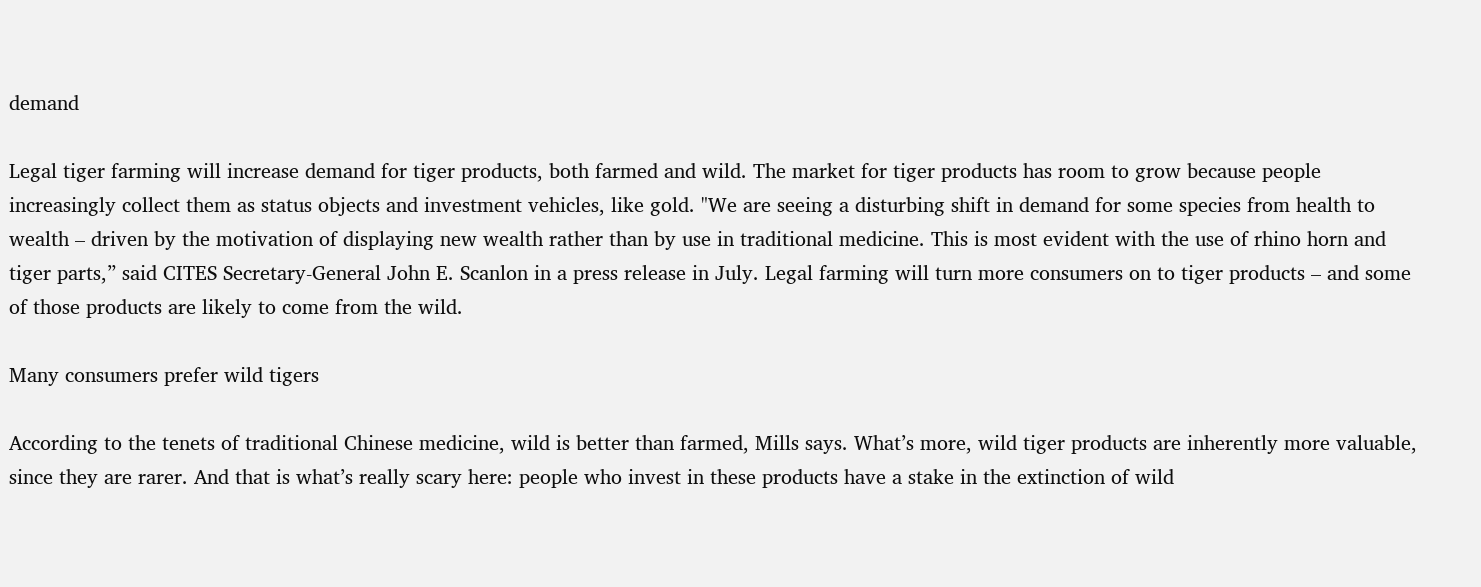demand

Legal tiger farming will increase demand for tiger products, both farmed and wild. The market for tiger products has room to grow because people increasingly collect them as status objects and investment vehicles, like gold. "We are seeing a disturbing shift in demand for some species from health to wealth – driven by the motivation of displaying new wealth rather than by use in traditional medicine. This is most evident with the use of rhino horn and tiger parts,” said CITES Secretary-General John E. Scanlon in a press release in July. Legal farming will turn more consumers on to tiger products – and some of those products are likely to come from the wild.

Many consumers prefer wild tigers

According to the tenets of traditional Chinese medicine, wild is better than farmed, Mills says. What’s more, wild tiger products are inherently more valuable, since they are rarer. And that is what’s really scary here: people who invest in these products have a stake in the extinction of wild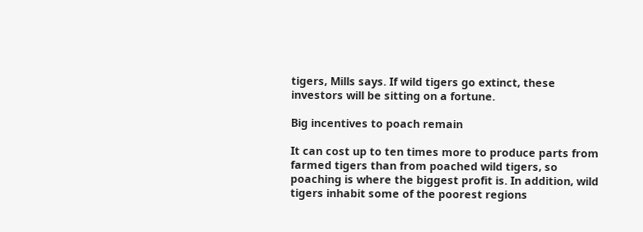tigers, Mills says. If wild tigers go extinct, these investors will be sitting on a fortune.

Big incentives to poach remain

It can cost up to ten times more to produce parts from farmed tigers than from poached wild tigers, so poaching is where the biggest profit is. In addition, wild tigers inhabit some of the poorest regions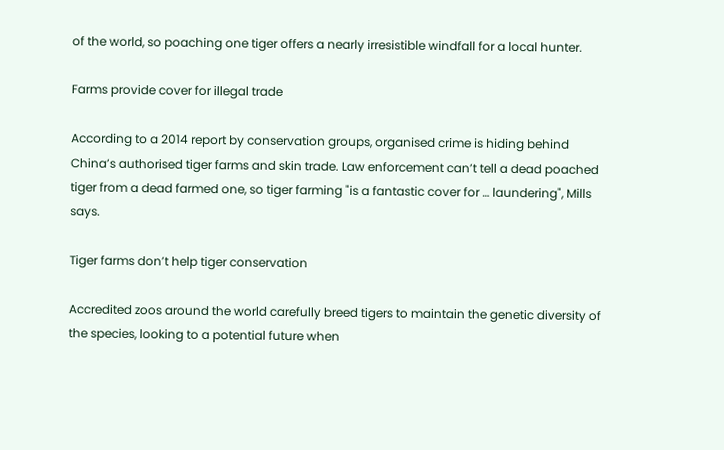of the world, so poaching one tiger offers a nearly irresistible windfall for a local hunter.

Farms provide cover for illegal trade

According to a 2014 report by conservation groups, organised crime is hiding behind China’s authorised tiger farms and skin trade. Law enforcement can’t tell a dead poached tiger from a dead farmed one, so tiger farming "is a fantastic cover for … laundering", Mills says.

Tiger farms don’t help tiger conservation

Accredited zoos around the world carefully breed tigers to maintain the genetic diversity of the species, looking to a potential future when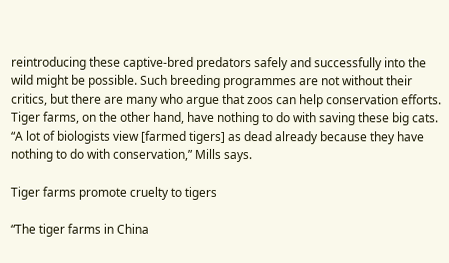reintroducing these captive-bred predators safely and successfully into the wild might be possible. Such breeding programmes are not without their critics, but there are many who argue that zoos can help conservation efforts. Tiger farms, on the other hand, have nothing to do with saving these big cats. “A lot of biologists view [farmed tigers] as dead already because they have nothing to do with conservation,” Mills says.

Tiger farms promote cruelty to tigers

“The tiger farms in China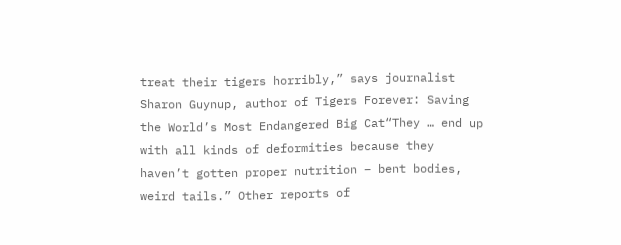treat their tigers horribly,” says journalist Sharon Guynup, author of Tigers Forever: Saving the World’s Most Endangered Big Cat“They … end up with all kinds of deformities because they haven’t gotten proper nutrition – bent bodies, weird tails.” Other reports of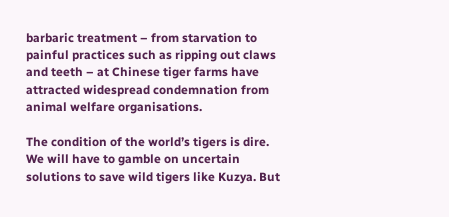barbaric treatment – from starvation to painful practices such as ripping out claws and teeth – at Chinese tiger farms have attracted widespread condemnation from animal welfare organisations.

The condition of the world’s tigers is dire. We will have to gamble on uncertain solutions to save wild tigers like Kuzya. But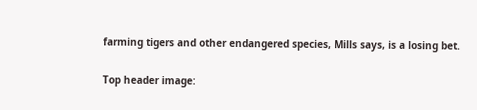farming tigers and other endangered species, Mills says, is a losing bet.

Top header image: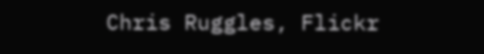Chris Ruggles, Flickr